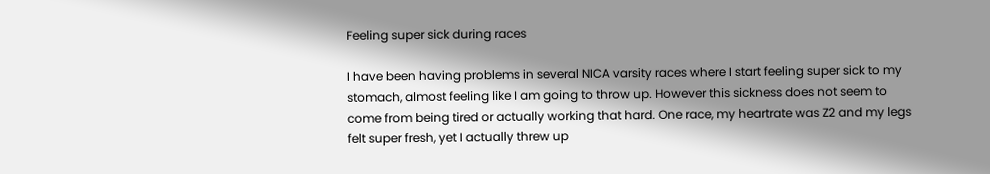Feeling super sick during races

I have been having problems in several NICA varsity races where I start feeling super sick to my stomach, almost feeling like I am going to throw up. However this sickness does not seem to come from being tired or actually working that hard. One race, my heartrate was Z2 and my legs felt super fresh, yet I actually threw up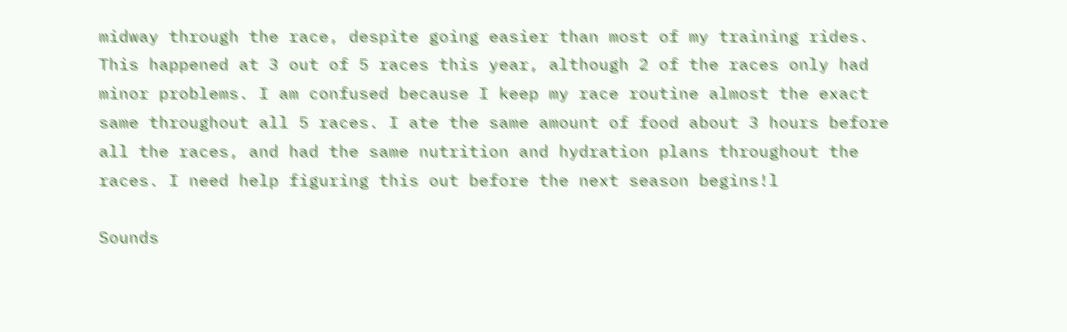midway through the race, despite going easier than most of my training rides. This happened at 3 out of 5 races this year, although 2 of the races only had minor problems. I am confused because I keep my race routine almost the exact same throughout all 5 races. I ate the same amount of food about 3 hours before all the races, and had the same nutrition and hydration plans throughout the races. I need help figuring this out before the next season begins!l

Sounds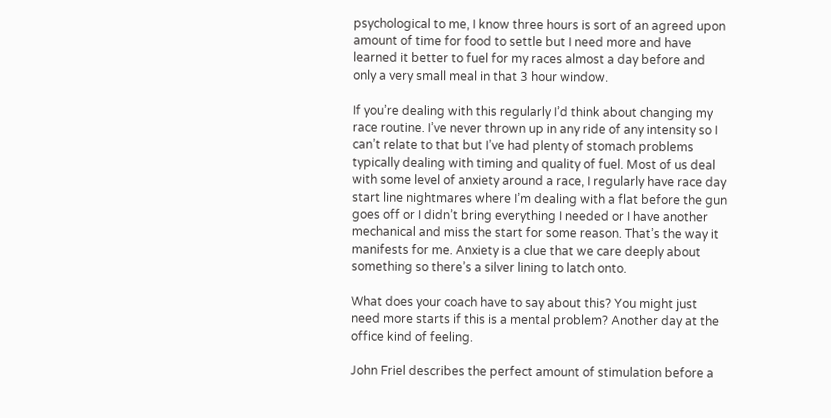psychological to me, I know three hours is sort of an agreed upon amount of time for food to settle but I need more and have learned it better to fuel for my races almost a day before and only a very small meal in that 3 hour window.

If you’re dealing with this regularly I’d think about changing my race routine. I’ve never thrown up in any ride of any intensity so I can’t relate to that but I’ve had plenty of stomach problems typically dealing with timing and quality of fuel. Most of us deal with some level of anxiety around a race, I regularly have race day start line nightmares where I’m dealing with a flat before the gun goes off or I didn’t bring everything I needed or I have another mechanical and miss the start for some reason. That’s the way it manifests for me. Anxiety is a clue that we care deeply about something so there’s a silver lining to latch onto.

What does your coach have to say about this? You might just need more starts if this is a mental problem? Another day at the office kind of feeling.

John Friel describes the perfect amount of stimulation before a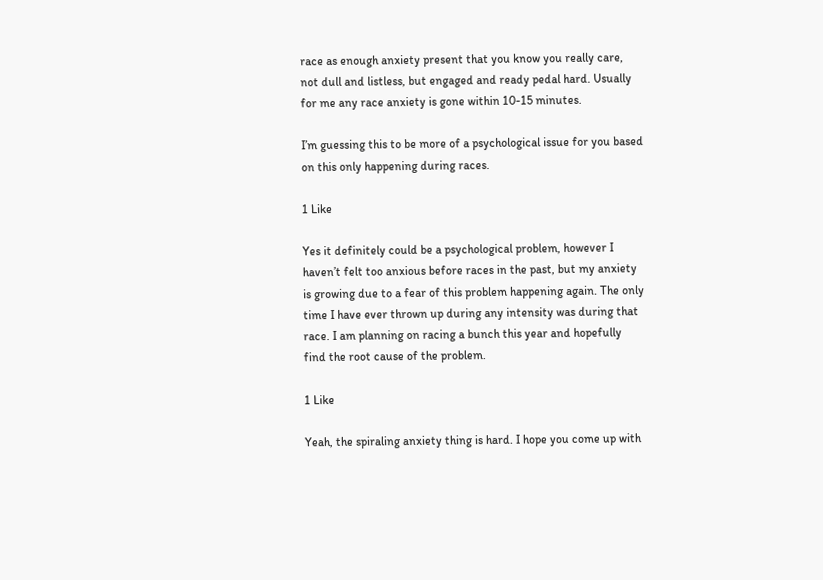race as enough anxiety present that you know you really care, not dull and listless, but engaged and ready pedal hard. Usually for me any race anxiety is gone within 10-15 minutes.

I’m guessing this to be more of a psychological issue for you based on this only happening during races.

1 Like

Yes it definitely could be a psychological problem, however I haven’t felt too anxious before races in the past, but my anxiety is growing due to a fear of this problem happening again. The only time I have ever thrown up during any intensity was during that race. I am planning on racing a bunch this year and hopefully find the root cause of the problem.

1 Like

Yeah, the spiraling anxiety thing is hard. I hope you come up with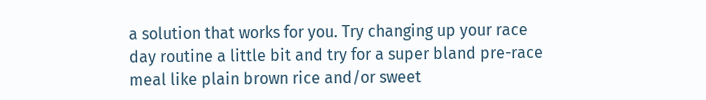a solution that works for you. Try changing up your race day routine a little bit and try for a super bland pre-race meal like plain brown rice and/or sweet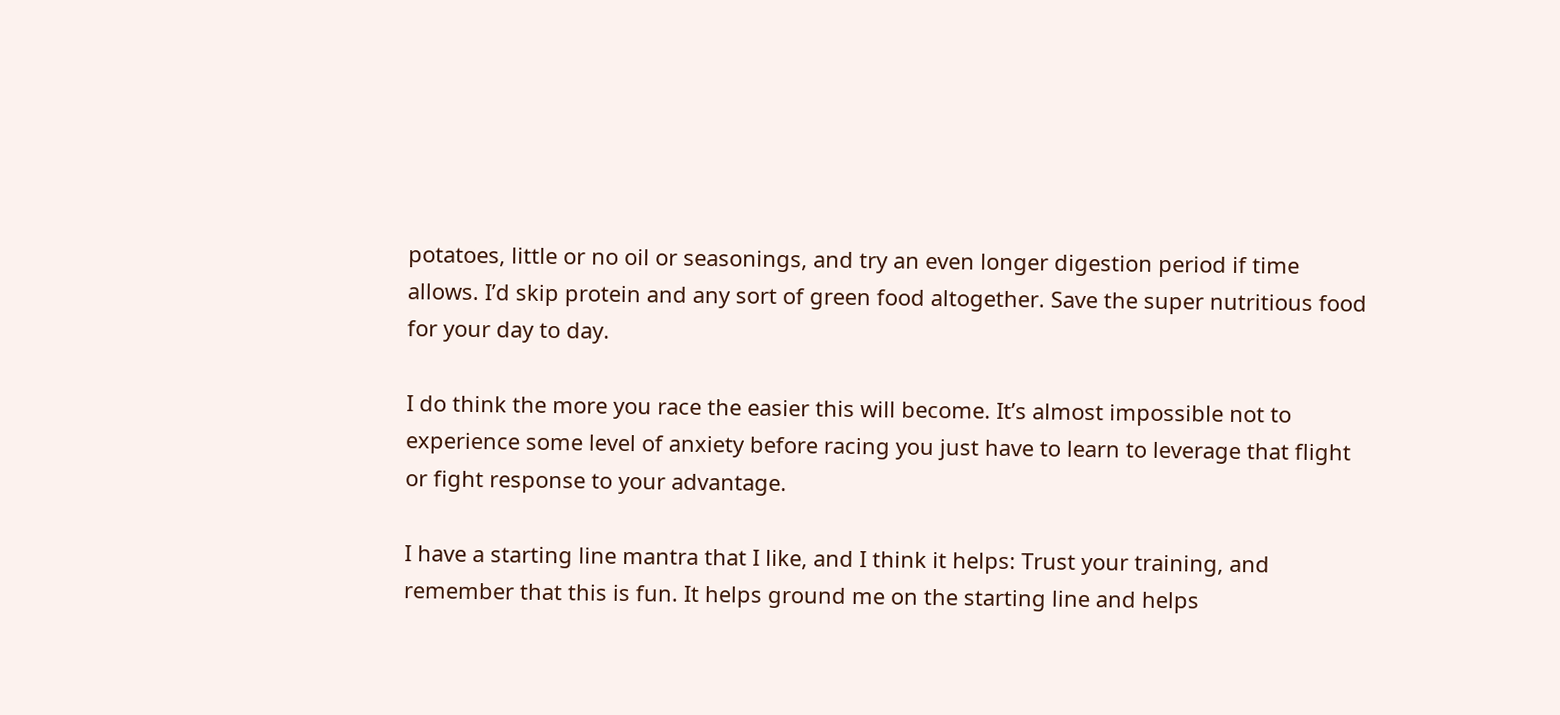potatoes, little or no oil or seasonings, and try an even longer digestion period if time allows. I’d skip protein and any sort of green food altogether. Save the super nutritious food for your day to day.

I do think the more you race the easier this will become. It’s almost impossible not to experience some level of anxiety before racing you just have to learn to leverage that flight or fight response to your advantage.

I have a starting line mantra that I like, and I think it helps: Trust your training, and remember that this is fun. It helps ground me on the starting line and helps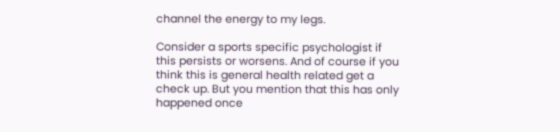channel the energy to my legs.

Consider a sports specific psychologist if this persists or worsens. And of course if you think this is general health related get a check up. But you mention that this has only happened once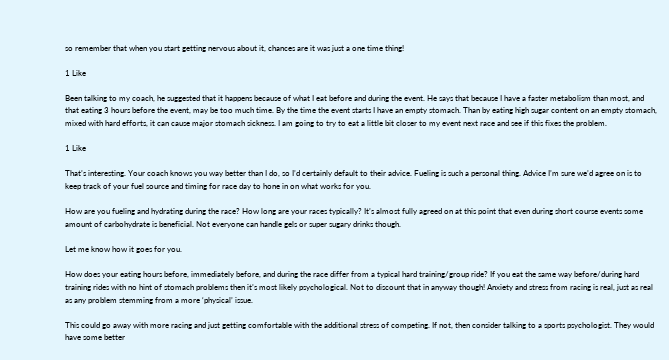so remember that when you start getting nervous about it, chances are it was just a one time thing!

1 Like

Been talking to my coach, he suggested that it happens because of what I eat before and during the event. He says that because I have a faster metabolism than most, and that eating 3 hours before the event, may be too much time. By the time the event starts I have an empty stomach. Than by eating high sugar content on an empty stomach, mixed with hard efforts, it can cause major stomach sickness. I am going to try to eat a little bit closer to my event next race and see if this fixes the problem.

1 Like

That’s interesting. Your coach knows you way better than I do, so I’d certainly default to their advice. Fueling is such a personal thing. Advice I’m sure we’d agree on is to keep track of your fuel source and timing for race day to hone in on what works for you.

How are you fueling and hydrating during the race? How long are your races typically? It’s almost fully agreed on at this point that even during short course events some amount of carbohydrate is beneficial. Not everyone can handle gels or super sugary drinks though.

Let me know how it goes for you.

How does your eating hours before, immediately before, and during the race differ from a typical hard training/group ride? If you eat the same way before/during hard training rides with no hint of stomach problems then it’s most likely psychological. Not to discount that in anyway though! Anxiety and stress from racing is real, just as real as any problem stemming from a more ‘physical’ issue.

This could go away with more racing and just getting comfortable with the additional stress of competing. If not, then consider talking to a sports psychologist. They would have some better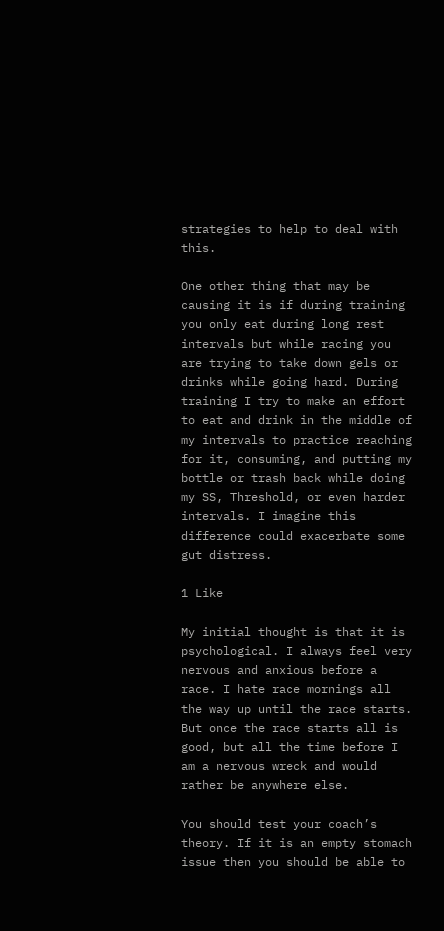strategies to help to deal with this.

One other thing that may be causing it is if during training you only eat during long rest intervals but while racing you are trying to take down gels or drinks while going hard. During training I try to make an effort to eat and drink in the middle of my intervals to practice reaching for it, consuming, and putting my bottle or trash back while doing my SS, Threshold, or even harder intervals. I imagine this difference could exacerbate some gut distress.

1 Like

My initial thought is that it is psychological. I always feel very nervous and anxious before a race. I hate race mornings all the way up until the race starts. But once the race starts all is good, but all the time before I am a nervous wreck and would rather be anywhere else.

You should test your coach’s theory. If it is an empty stomach issue then you should be able to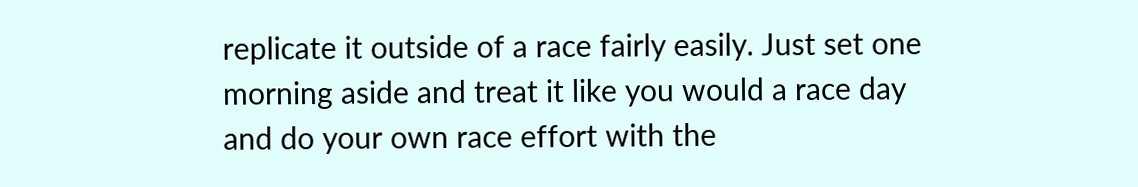replicate it outside of a race fairly easily. Just set one morning aside and treat it like you would a race day and do your own race effort with the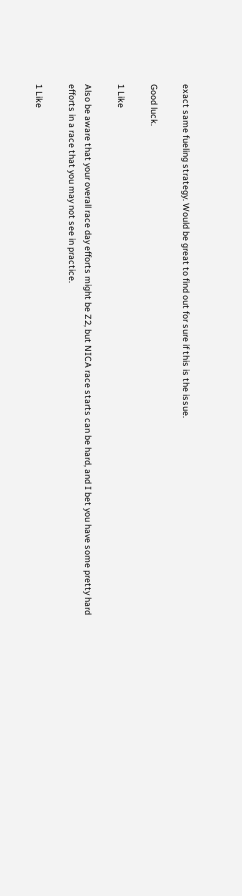exact same fueling strategy. Would be great to find out for sure if this is the issue.

Good luck.

1 Like

Also be aware that your overall race day efforts might be Z2, but NICA race starts can be hard, and I bet you have some pretty hard efforts in a race that you may not see in practice.

1 Like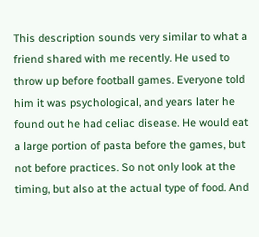This description sounds very similar to what a friend shared with me recently. He used to throw up before football games. Everyone told him it was psychological, and years later he found out he had celiac disease. He would eat a large portion of pasta before the games, but not before practices. So not only look at the timing, but also at the actual type of food. And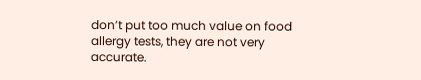don’t put too much value on food allergy tests, they are not very accurate.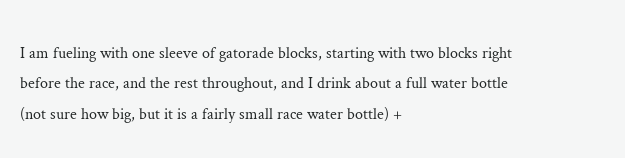I am fueling with one sleeve of gatorade blocks, starting with two blocks right before the race, and the rest throughout, and I drink about a full water bottle (not sure how big, but it is a fairly small race water bottle) +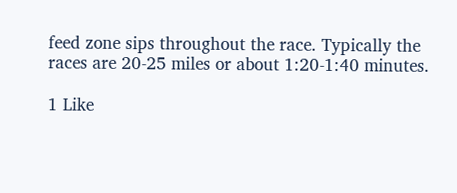feed zone sips throughout the race. Typically the races are 20-25 miles or about 1:20-1:40 minutes.

1 Like